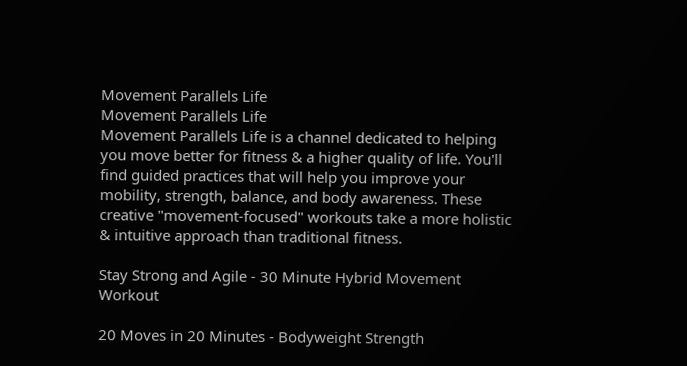Movement Parallels Life
Movement Parallels Life
Movement Parallels Life is a channel dedicated to helping you move better for fitness & a higher quality of life. You'll find guided practices that will help you improve your mobility, strength, balance, and body awareness. These creative "movement-focused" workouts take a more holistic & intuitive approach than traditional fitness.

Stay Strong and Agile - 30 Minute Hybrid Movement Workout

20 Moves in 20 Minutes - Bodyweight Strength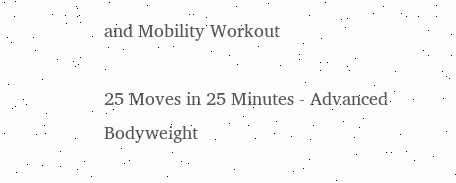and Mobility Workout

25 Moves in 25 Minutes - Advanced Bodyweight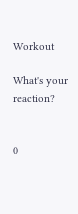Workout

What's your reaction?


0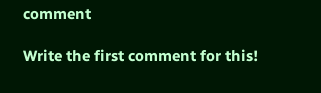comment

Write the first comment for this!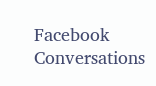Facebook Conversations